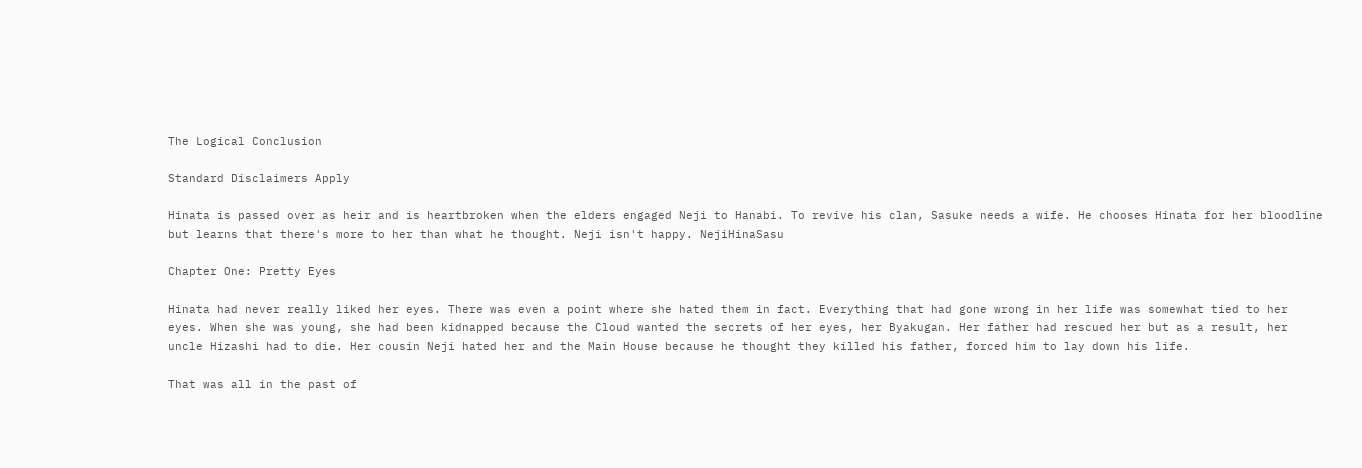The Logical Conclusion

Standard Disclaimers Apply

Hinata is passed over as heir and is heartbroken when the elders engaged Neji to Hanabi. To revive his clan, Sasuke needs a wife. He chooses Hinata for her bloodline but learns that there's more to her than what he thought. Neji isn't happy. NejiHinaSasu

Chapter One: Pretty Eyes

Hinata had never really liked her eyes. There was even a point where she hated them in fact. Everything that had gone wrong in her life was somewhat tied to her eyes. When she was young, she had been kidnapped because the Cloud wanted the secrets of her eyes, her Byakugan. Her father had rescued her but as a result, her uncle Hizashi had to die. Her cousin Neji hated her and the Main House because he thought they killed his father, forced him to lay down his life.

That was all in the past of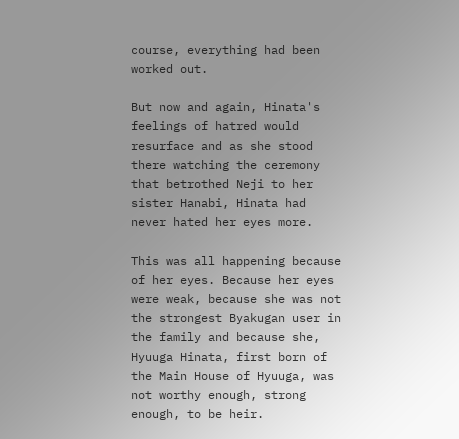course, everything had been worked out.

But now and again, Hinata's feelings of hatred would resurface and as she stood there watching the ceremony that betrothed Neji to her sister Hanabi, Hinata had never hated her eyes more.

This was all happening because of her eyes. Because her eyes were weak, because she was not the strongest Byakugan user in the family and because she, Hyuuga Hinata, first born of the Main House of Hyuuga, was not worthy enough, strong enough, to be heir.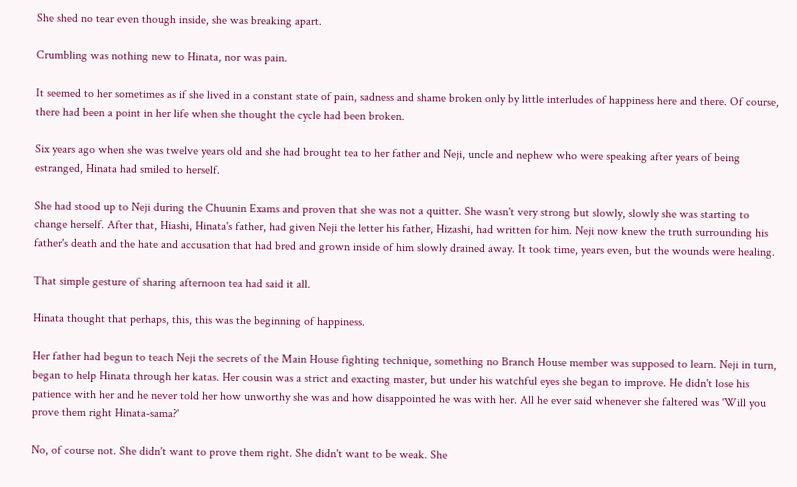She shed no tear even though inside, she was breaking apart.

Crumbling was nothing new to Hinata, nor was pain.

It seemed to her sometimes as if she lived in a constant state of pain, sadness and shame broken only by little interludes of happiness here and there. Of course, there had been a point in her life when she thought the cycle had been broken.

Six years ago when she was twelve years old and she had brought tea to her father and Neji, uncle and nephew who were speaking after years of being estranged, Hinata had smiled to herself.

She had stood up to Neji during the Chuunin Exams and proven that she was not a quitter. She wasn't very strong but slowly, slowly she was starting to change herself. After that, Hiashi, Hinata's father, had given Neji the letter his father, Hizashi, had written for him. Neji now knew the truth surrounding his father's death and the hate and accusation that had bred and grown inside of him slowly drained away. It took time, years even, but the wounds were healing.

That simple gesture of sharing afternoon tea had said it all.

Hinata thought that perhaps, this, this was the beginning of happiness.

Her father had begun to teach Neji the secrets of the Main House fighting technique, something no Branch House member was supposed to learn. Neji in turn, began to help Hinata through her katas. Her cousin was a strict and exacting master, but under his watchful eyes she began to improve. He didn't lose his patience with her and he never told her how unworthy she was and how disappointed he was with her. All he ever said whenever she faltered was 'Will you prove them right Hinata-sama?'

No, of course not. She didn't want to prove them right. She didn't want to be weak. She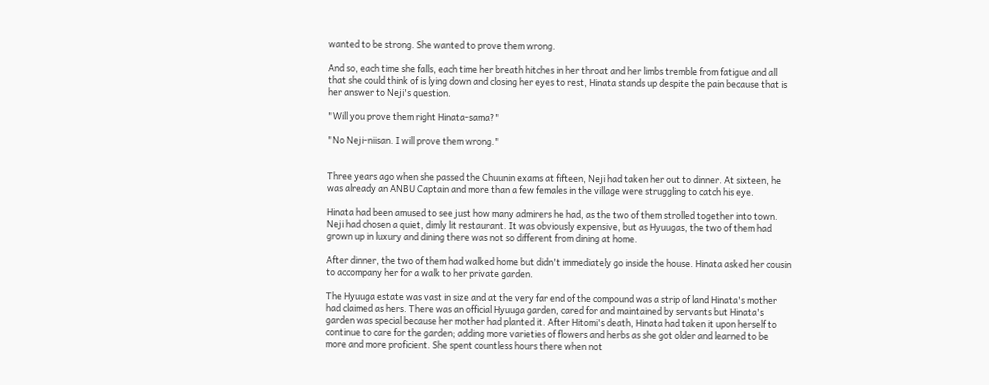wanted to be strong. She wanted to prove them wrong.

And so, each time she falls, each time her breath hitches in her throat and her limbs tremble from fatigue and all that she could think of is lying down and closing her eyes to rest, Hinata stands up despite the pain because that is her answer to Neji's question.

"Will you prove them right Hinata-sama?"

"No Neji-niisan. I will prove them wrong."


Three years ago when she passed the Chuunin exams at fifteen, Neji had taken her out to dinner. At sixteen, he was already an ANBU Captain and more than a few females in the village were struggling to catch his eye.

Hinata had been amused to see just how many admirers he had, as the two of them strolled together into town. Neji had chosen a quiet, dimly lit restaurant. It was obviously expensive, but as Hyuugas, the two of them had grown up in luxury and dining there was not so different from dining at home.

After dinner, the two of them had walked home but didn't immediately go inside the house. Hinata asked her cousin to accompany her for a walk to her private garden.

The Hyuuga estate was vast in size and at the very far end of the compound was a strip of land Hinata's mother had claimed as hers. There was an official Hyuuga garden, cared for and maintained by servants but Hinata's garden was special because her mother had planted it. After Hitomi's death, Hinata had taken it upon herself to continue to care for the garden; adding more varieties of flowers and herbs as she got older and learned to be more and more proficient. She spent countless hours there when not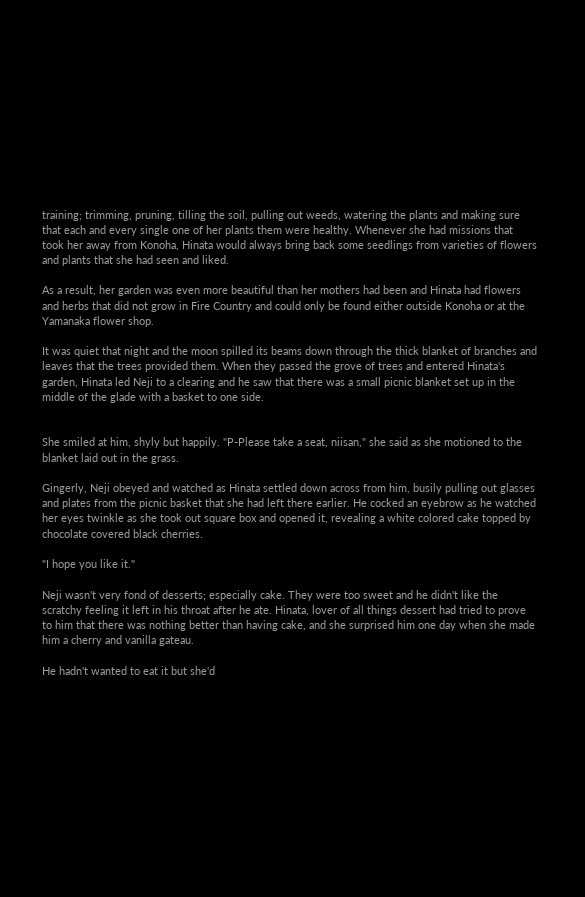training; trimming, pruning, tilling the soil, pulling out weeds, watering the plants and making sure that each and every single one of her plants them were healthy. Whenever she had missions that took her away from Konoha, Hinata would always bring back some seedlings from varieties of flowers and plants that she had seen and liked.

As a result, her garden was even more beautiful than her mothers had been and Hinata had flowers and herbs that did not grow in Fire Country and could only be found either outside Konoha or at the Yamanaka flower shop.

It was quiet that night and the moon spilled its beams down through the thick blanket of branches and leaves that the trees provided them. When they passed the grove of trees and entered Hinata's garden, Hinata led Neji to a clearing and he saw that there was a small picnic blanket set up in the middle of the glade with a basket to one side.


She smiled at him, shyly but happily. "P-Please take a seat, niisan," she said as she motioned to the blanket laid out in the grass.

Gingerly, Neji obeyed and watched as Hinata settled down across from him, busily pulling out glasses and plates from the picnic basket that she had left there earlier. He cocked an eyebrow as he watched her eyes twinkle as she took out square box and opened it, revealing a white colored cake topped by chocolate covered black cherries.

"I hope you like it."

Neji wasn't very fond of desserts; especially cake. They were too sweet and he didn't like the scratchy feeling it left in his throat after he ate. Hinata, lover of all things dessert had tried to prove to him that there was nothing better than having cake, and she surprised him one day when she made him a cherry and vanilla gateau.

He hadn't wanted to eat it but she'd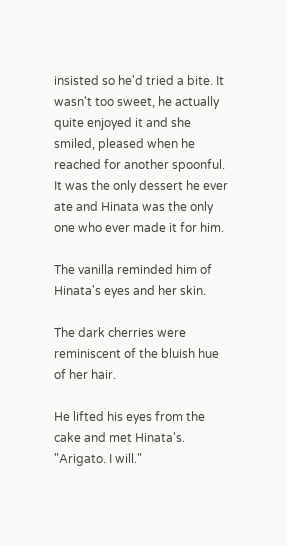insisted so he'd tried a bite. It wasn't too sweet, he actually quite enjoyed it and she smiled, pleased when he reached for another spoonful. It was the only dessert he ever ate and Hinata was the only one who ever made it for him.

The vanilla reminded him of Hinata's eyes and her skin.

The dark cherries were reminiscent of the bluish hue of her hair.

He lifted his eyes from the cake and met Hinata's. "Arigato. I will."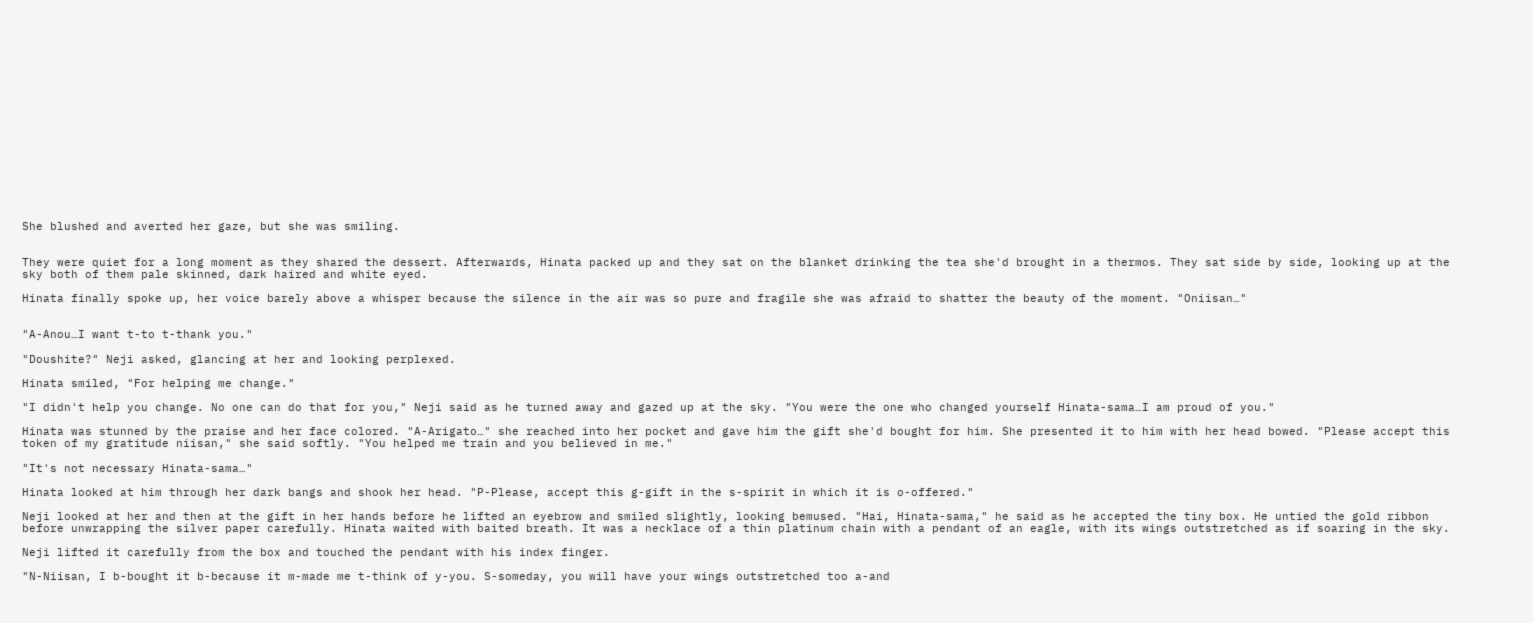She blushed and averted her gaze, but she was smiling.


They were quiet for a long moment as they shared the dessert. Afterwards, Hinata packed up and they sat on the blanket drinking the tea she'd brought in a thermos. They sat side by side, looking up at the sky both of them pale skinned, dark haired and white eyed.

Hinata finally spoke up, her voice barely above a whisper because the silence in the air was so pure and fragile she was afraid to shatter the beauty of the moment. "Oniisan…"


"A-Anou…I want t-to t-thank you."

"Doushite?" Neji asked, glancing at her and looking perplexed.

Hinata smiled, "For helping me change."

"I didn't help you change. No one can do that for you," Neji said as he turned away and gazed up at the sky. "You were the one who changed yourself Hinata-sama…I am proud of you."

Hinata was stunned by the praise and her face colored. "A-Arigato…" she reached into her pocket and gave him the gift she'd bought for him. She presented it to him with her head bowed. "Please accept this token of my gratitude niisan," she said softly. "You helped me train and you believed in me."

"It's not necessary Hinata-sama…"

Hinata looked at him through her dark bangs and shook her head. "P-Please, accept this g-gift in the s-spirit in which it is o-offered."

Neji looked at her and then at the gift in her hands before he lifted an eyebrow and smiled slightly, looking bemused. "Hai, Hinata-sama," he said as he accepted the tiny box. He untied the gold ribbon before unwrapping the silver paper carefully. Hinata waited with baited breath. It was a necklace of a thin platinum chain with a pendant of an eagle, with its wings outstretched as if soaring in the sky.

Neji lifted it carefully from the box and touched the pendant with his index finger.

"N-Niisan, I b-bought it b-because it m-made me t-think of y-you. S-someday, you will have your wings outstretched too a-and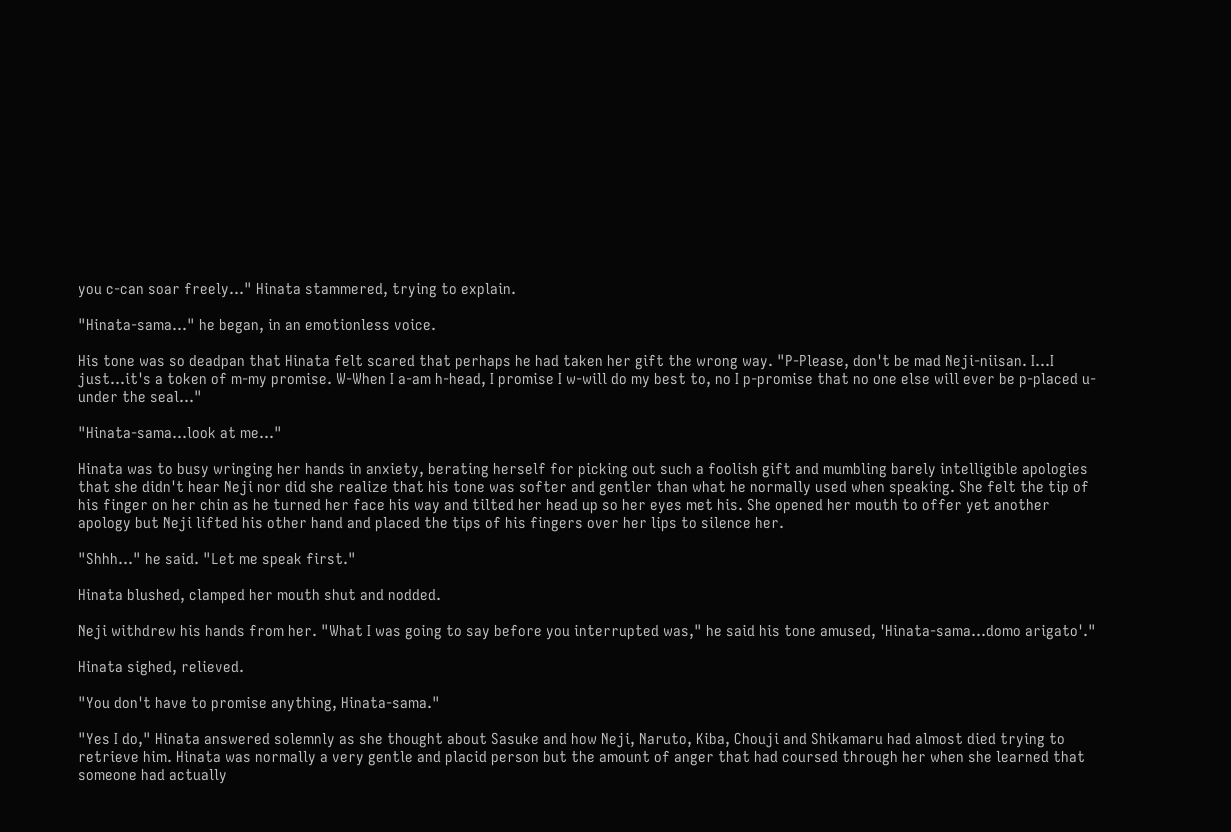you c-can soar freely…" Hinata stammered, trying to explain.

"Hinata-sama…" he began, in an emotionless voice.

His tone was so deadpan that Hinata felt scared that perhaps he had taken her gift the wrong way. "P-Please, don't be mad Neji-niisan. I…I just…it's a token of m-my promise. W-When I a-am h-head, I promise I w-will do my best to, no I p-promise that no one else will ever be p-placed u-under the seal…"

"Hinata-sama…look at me…"

Hinata was to busy wringing her hands in anxiety, berating herself for picking out such a foolish gift and mumbling barely intelligible apologies that she didn't hear Neji nor did she realize that his tone was softer and gentler than what he normally used when speaking. She felt the tip of his finger on her chin as he turned her face his way and tilted her head up so her eyes met his. She opened her mouth to offer yet another apology but Neji lifted his other hand and placed the tips of his fingers over her lips to silence her.

"Shhh…" he said. "Let me speak first."

Hinata blushed, clamped her mouth shut and nodded.

Neji withdrew his hands from her. "What I was going to say before you interrupted was," he said his tone amused, 'Hinata-sama…domo arigato'."

Hinata sighed, relieved.

"You don't have to promise anything, Hinata-sama."

"Yes I do," Hinata answered solemnly as she thought about Sasuke and how Neji, Naruto, Kiba, Chouji and Shikamaru had almost died trying to retrieve him. Hinata was normally a very gentle and placid person but the amount of anger that had coursed through her when she learned that someone had actually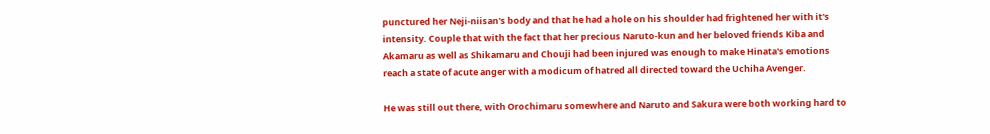punctured her Neji-niisan's body and that he had a hole on his shoulder had frightened her with it's intensity. Couple that with the fact that her precious Naruto-kun and her beloved friends Kiba and Akamaru as well as Shikamaru and Chouji had been injured was enough to make Hinata's emotions reach a state of acute anger with a modicum of hatred all directed toward the Uchiha Avenger.

He was still out there, with Orochimaru somewhere and Naruto and Sakura were both working hard to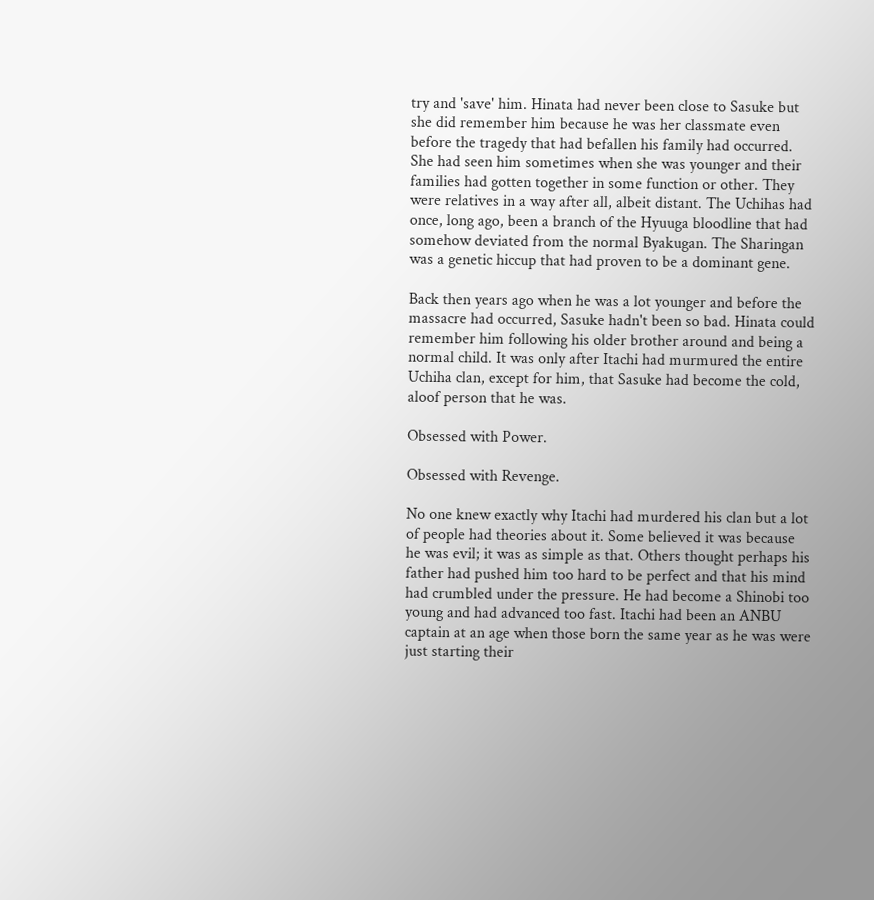try and 'save' him. Hinata had never been close to Sasuke but she did remember him because he was her classmate even before the tragedy that had befallen his family had occurred. She had seen him sometimes when she was younger and their families had gotten together in some function or other. They were relatives in a way after all, albeit distant. The Uchihas had once, long ago, been a branch of the Hyuuga bloodline that had somehow deviated from the normal Byakugan. The Sharingan was a genetic hiccup that had proven to be a dominant gene.

Back then years ago when he was a lot younger and before the massacre had occurred, Sasuke hadn't been so bad. Hinata could remember him following his older brother around and being a normal child. It was only after Itachi had murmured the entire Uchiha clan, except for him, that Sasuke had become the cold, aloof person that he was.

Obsessed with Power.

Obsessed with Revenge.

No one knew exactly why Itachi had murdered his clan but a lot of people had theories about it. Some believed it was because he was evil; it was as simple as that. Others thought perhaps his father had pushed him too hard to be perfect and that his mind had crumbled under the pressure. He had become a Shinobi too young and had advanced too fast. Itachi had been an ANBU captain at an age when those born the same year as he was were just starting their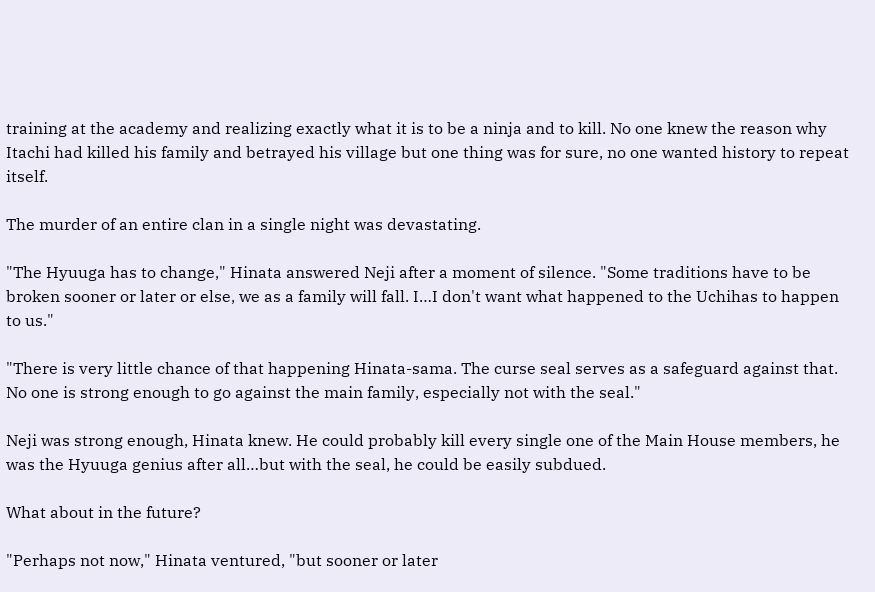training at the academy and realizing exactly what it is to be a ninja and to kill. No one knew the reason why Itachi had killed his family and betrayed his village but one thing was for sure, no one wanted history to repeat itself.

The murder of an entire clan in a single night was devastating.

"The Hyuuga has to change," Hinata answered Neji after a moment of silence. "Some traditions have to be broken sooner or later or else, we as a family will fall. I…I don't want what happened to the Uchihas to happen to us."

"There is very little chance of that happening Hinata-sama. The curse seal serves as a safeguard against that. No one is strong enough to go against the main family, especially not with the seal."

Neji was strong enough, Hinata knew. He could probably kill every single one of the Main House members, he was the Hyuuga genius after all…but with the seal, he could be easily subdued.

What about in the future?

"Perhaps not now," Hinata ventured, "but sooner or later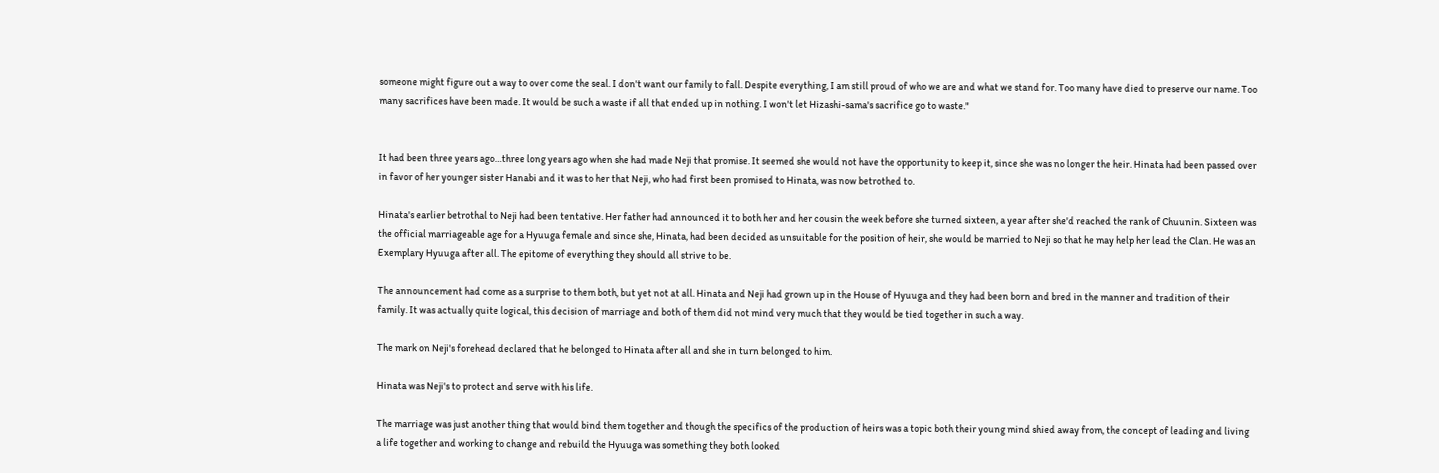someone might figure out a way to over come the seal. I don't want our family to fall. Despite everything, I am still proud of who we are and what we stand for. Too many have died to preserve our name. Too many sacrifices have been made. It would be such a waste if all that ended up in nothing. I won't let Hizashi-sama's sacrifice go to waste."


It had been three years ago…three long years ago when she had made Neji that promise. It seemed she would not have the opportunity to keep it, since she was no longer the heir. Hinata had been passed over in favor of her younger sister Hanabi and it was to her that Neji, who had first been promised to Hinata, was now betrothed to.

Hinata's earlier betrothal to Neji had been tentative. Her father had announced it to both her and her cousin the week before she turned sixteen, a year after she'd reached the rank of Chuunin. Sixteen was the official marriageable age for a Hyuuga female and since she, Hinata, had been decided as unsuitable for the position of heir, she would be married to Neji so that he may help her lead the Clan. He was an Exemplary Hyuuga after all. The epitome of everything they should all strive to be.

The announcement had come as a surprise to them both, but yet not at all. Hinata and Neji had grown up in the House of Hyuuga and they had been born and bred in the manner and tradition of their family. It was actually quite logical, this decision of marriage and both of them did not mind very much that they would be tied together in such a way.

The mark on Neji's forehead declared that he belonged to Hinata after all and she in turn belonged to him.

Hinata was Neji's to protect and serve with his life.

The marriage was just another thing that would bind them together and though the specifics of the production of heirs was a topic both their young mind shied away from, the concept of leading and living a life together and working to change and rebuild the Hyuuga was something they both looked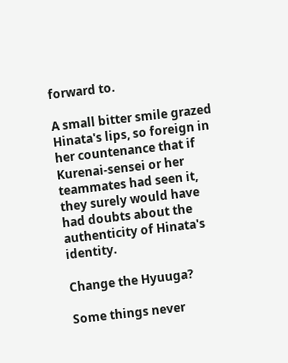forward to.

A small bitter smile grazed Hinata's lips, so foreign in her countenance that if Kurenai-sensei or her teammates had seen it, they surely would have had doubts about the authenticity of Hinata's identity.

Change the Hyuuga?

Some things never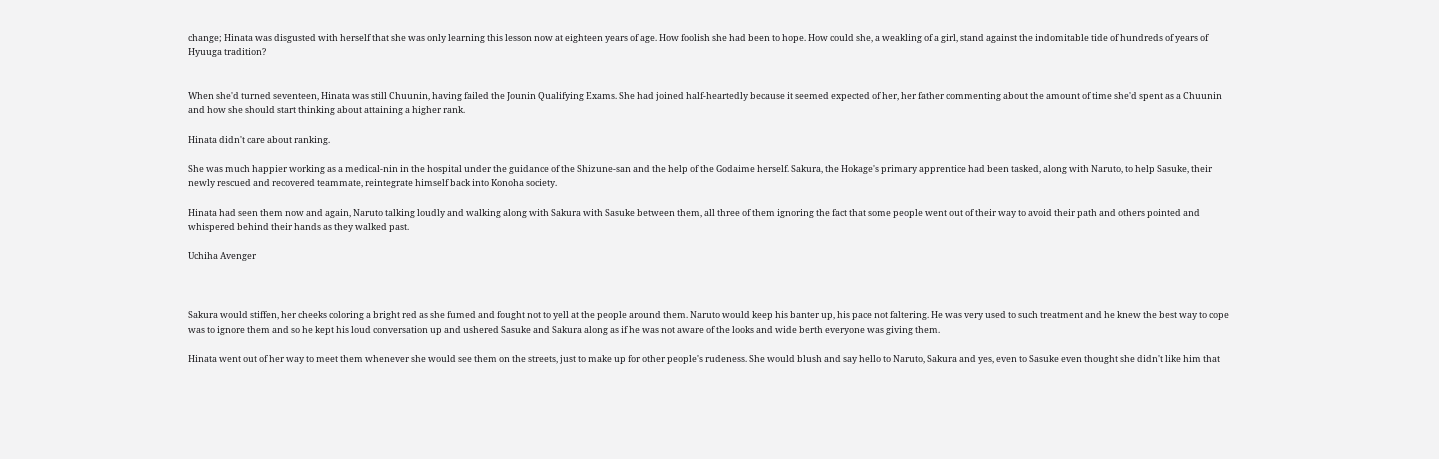change; Hinata was disgusted with herself that she was only learning this lesson now at eighteen years of age. How foolish she had been to hope. How could she, a weakling of a girl, stand against the indomitable tide of hundreds of years of Hyuuga tradition?


When she'd turned seventeen, Hinata was still Chuunin, having failed the Jounin Qualifying Exams. She had joined half-heartedly because it seemed expected of her, her father commenting about the amount of time she'd spent as a Chuunin and how she should start thinking about attaining a higher rank.

Hinata didn't care about ranking.

She was much happier working as a medical-nin in the hospital under the guidance of the Shizune-san and the help of the Godaime herself. Sakura, the Hokage's primary apprentice had been tasked, along with Naruto, to help Sasuke, their newly rescued and recovered teammate, reintegrate himself back into Konoha society.

Hinata had seen them now and again, Naruto talking loudly and walking along with Sakura with Sasuke between them, all three of them ignoring the fact that some people went out of their way to avoid their path and others pointed and whispered behind their hands as they walked past.

Uchiha Avenger



Sakura would stiffen, her cheeks coloring a bright red as she fumed and fought not to yell at the people around them. Naruto would keep his banter up, his pace not faltering. He was very used to such treatment and he knew the best way to cope was to ignore them and so he kept his loud conversation up and ushered Sasuke and Sakura along as if he was not aware of the looks and wide berth everyone was giving them.

Hinata went out of her way to meet them whenever she would see them on the streets, just to make up for other people's rudeness. She would blush and say hello to Naruto, Sakura and yes, even to Sasuke even thought she didn't like him that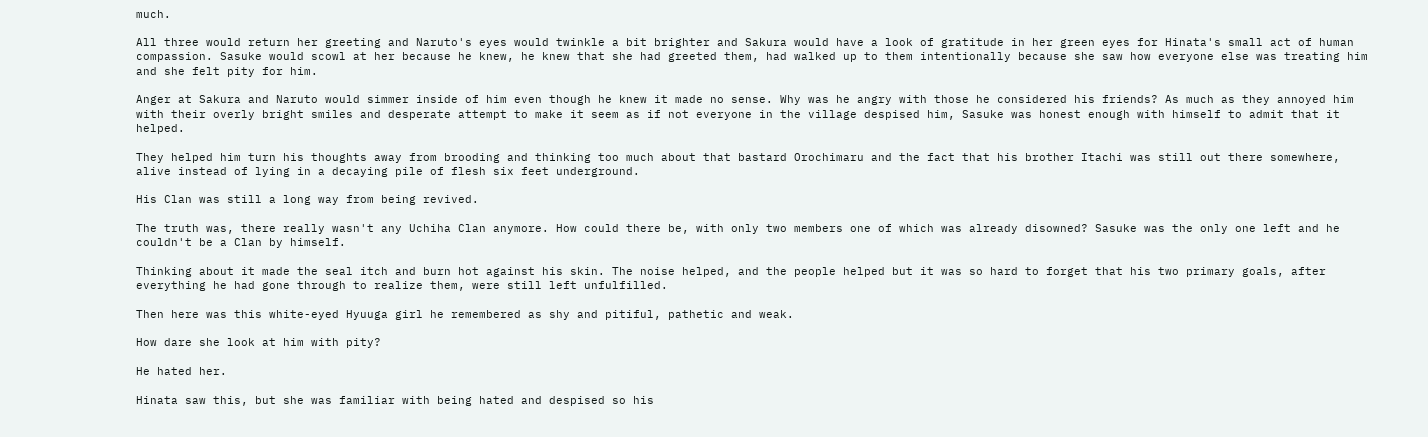much.

All three would return her greeting and Naruto's eyes would twinkle a bit brighter and Sakura would have a look of gratitude in her green eyes for Hinata's small act of human compassion. Sasuke would scowl at her because he knew, he knew that she had greeted them, had walked up to them intentionally because she saw how everyone else was treating him and she felt pity for him.

Anger at Sakura and Naruto would simmer inside of him even though he knew it made no sense. Why was he angry with those he considered his friends? As much as they annoyed him with their overly bright smiles and desperate attempt to make it seem as if not everyone in the village despised him, Sasuke was honest enough with himself to admit that it helped.

They helped him turn his thoughts away from brooding and thinking too much about that bastard Orochimaru and the fact that his brother Itachi was still out there somewhere, alive instead of lying in a decaying pile of flesh six feet underground.

His Clan was still a long way from being revived.

The truth was, there really wasn't any Uchiha Clan anymore. How could there be, with only two members one of which was already disowned? Sasuke was the only one left and he couldn't be a Clan by himself.

Thinking about it made the seal itch and burn hot against his skin. The noise helped, and the people helped but it was so hard to forget that his two primary goals, after everything he had gone through to realize them, were still left unfulfilled.

Then here was this white-eyed Hyuuga girl he remembered as shy and pitiful, pathetic and weak.

How dare she look at him with pity?

He hated her.

Hinata saw this, but she was familiar with being hated and despised so his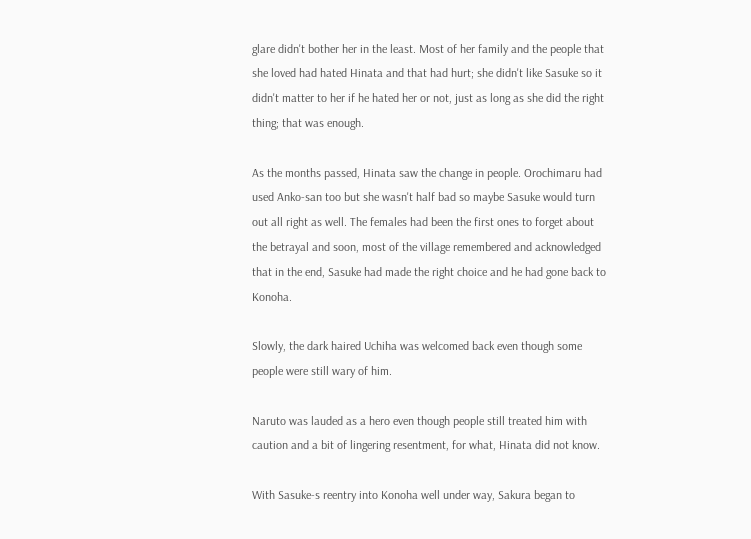glare didn't bother her in the least. Most of her family and the people that she loved had hated Hinata and that had hurt; she didn't like Sasuke so it didn't matter to her if he hated her or not, just as long as she did the right thing; that was enough.

As the months passed, Hinata saw the change in people. Orochimaru had used Anko-san too but she wasn't half bad so maybe Sasuke would turn out all right as well. The females had been the first ones to forget about the betrayal and soon, most of the village remembered and acknowledged that in the end, Sasuke had made the right choice and he had gone back to Konoha.

Slowly, the dark haired Uchiha was welcomed back even though some people were still wary of him.

Naruto was lauded as a hero even though people still treated him with caution and a bit of lingering resentment, for what, Hinata did not know.

With Sasuke-s reentry into Konoha well under way, Sakura began to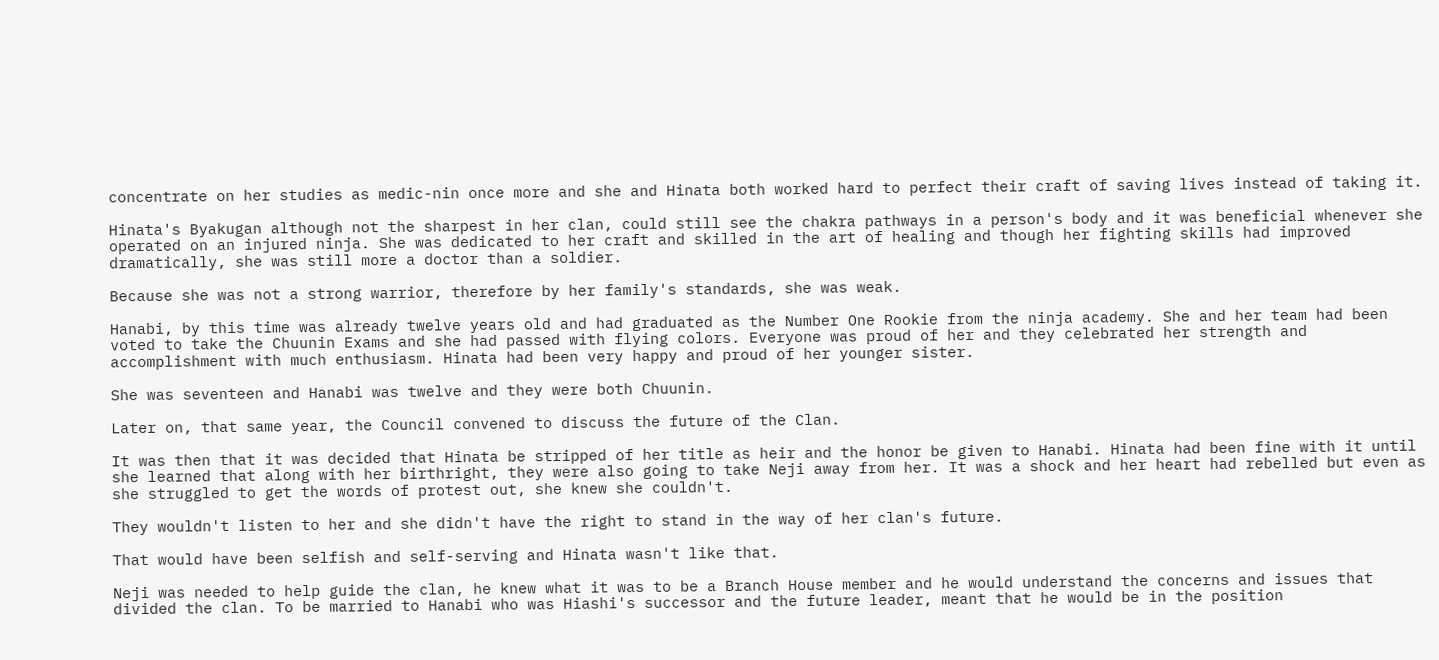concentrate on her studies as medic-nin once more and she and Hinata both worked hard to perfect their craft of saving lives instead of taking it.

Hinata's Byakugan although not the sharpest in her clan, could still see the chakra pathways in a person's body and it was beneficial whenever she operated on an injured ninja. She was dedicated to her craft and skilled in the art of healing and though her fighting skills had improved dramatically, she was still more a doctor than a soldier.

Because she was not a strong warrior, therefore by her family's standards, she was weak.

Hanabi, by this time was already twelve years old and had graduated as the Number One Rookie from the ninja academy. She and her team had been voted to take the Chuunin Exams and she had passed with flying colors. Everyone was proud of her and they celebrated her strength and accomplishment with much enthusiasm. Hinata had been very happy and proud of her younger sister.

She was seventeen and Hanabi was twelve and they were both Chuunin.

Later on, that same year, the Council convened to discuss the future of the Clan.

It was then that it was decided that Hinata be stripped of her title as heir and the honor be given to Hanabi. Hinata had been fine with it until she learned that along with her birthright, they were also going to take Neji away from her. It was a shock and her heart had rebelled but even as she struggled to get the words of protest out, she knew she couldn't.

They wouldn't listen to her and she didn't have the right to stand in the way of her clan's future.

That would have been selfish and self-serving and Hinata wasn't like that.

Neji was needed to help guide the clan, he knew what it was to be a Branch House member and he would understand the concerns and issues that divided the clan. To be married to Hanabi who was Hiashi's successor and the future leader, meant that he would be in the position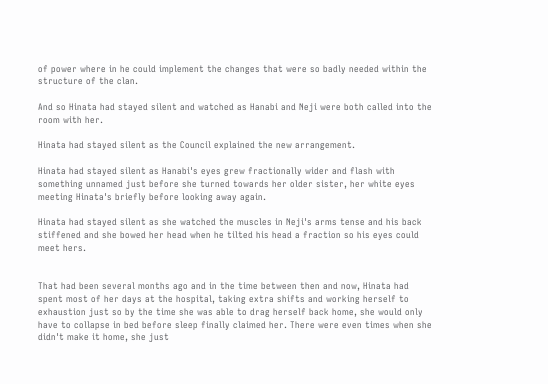of power where in he could implement the changes that were so badly needed within the structure of the clan.

And so Hinata had stayed silent and watched as Hanabi and Neji were both called into the room with her.

Hinata had stayed silent as the Council explained the new arrangement.

Hinata had stayed silent as Hanabi's eyes grew fractionally wider and flash with something unnamed just before she turned towards her older sister, her white eyes meeting Hinata's briefly before looking away again.

Hinata had stayed silent as she watched the muscles in Neji's arms tense and his back stiffened and she bowed her head when he tilted his head a fraction so his eyes could meet hers.


That had been several months ago and in the time between then and now, Hinata had spent most of her days at the hospital, taking extra shifts and working herself to exhaustion just so by the time she was able to drag herself back home, she would only have to collapse in bed before sleep finally claimed her. There were even times when she didn't make it home, she just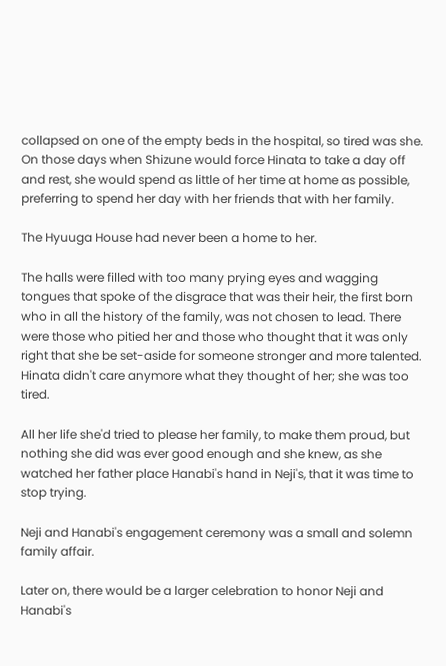collapsed on one of the empty beds in the hospital, so tired was she. On those days when Shizune would force Hinata to take a day off and rest, she would spend as little of her time at home as possible, preferring to spend her day with her friends that with her family.

The Hyuuga House had never been a home to her.

The halls were filled with too many prying eyes and wagging tongues that spoke of the disgrace that was their heir, the first born who in all the history of the family, was not chosen to lead. There were those who pitied her and those who thought that it was only right that she be set-aside for someone stronger and more talented. Hinata didn't care anymore what they thought of her; she was too tired.

All her life she'd tried to please her family, to make them proud, but nothing she did was ever good enough and she knew, as she watched her father place Hanabi's hand in Neji's, that it was time to stop trying.

Neji and Hanabi's engagement ceremony was a small and solemn family affair.

Later on, there would be a larger celebration to honor Neji and Hanabi's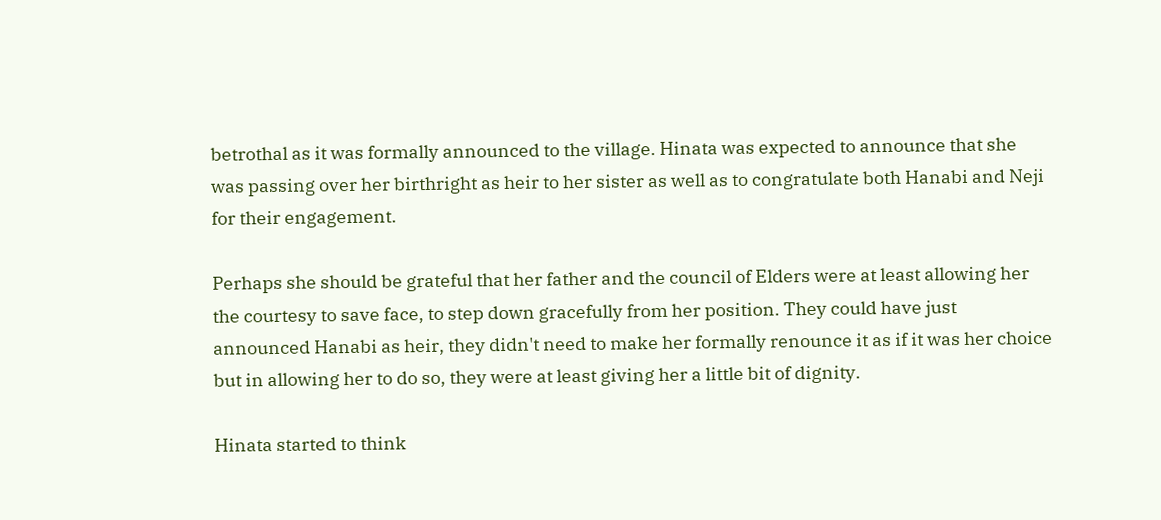betrothal as it was formally announced to the village. Hinata was expected to announce that she was passing over her birthright as heir to her sister as well as to congratulate both Hanabi and Neji for their engagement.

Perhaps she should be grateful that her father and the council of Elders were at least allowing her the courtesy to save face, to step down gracefully from her position. They could have just announced Hanabi as heir, they didn't need to make her formally renounce it as if it was her choice but in allowing her to do so, they were at least giving her a little bit of dignity.

Hinata started to think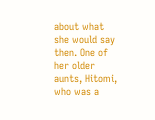about what she would say then. One of her older aunts, Hitomi, who was a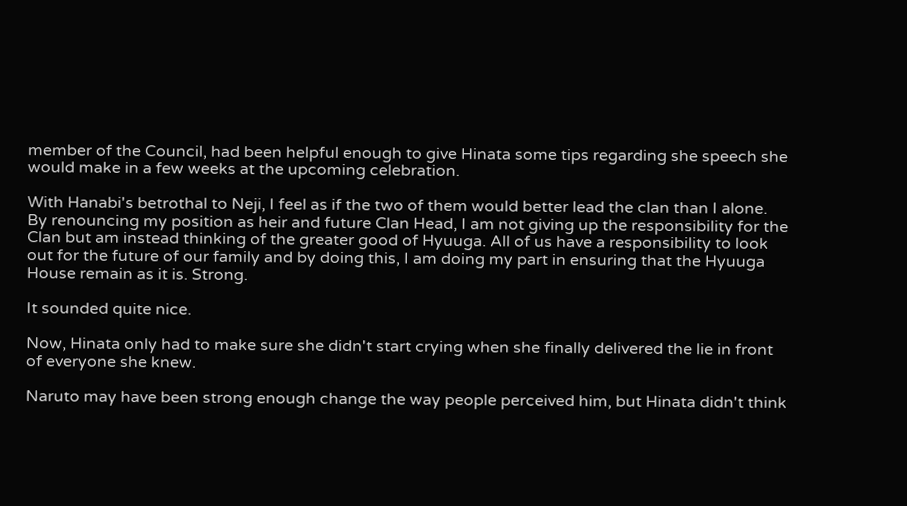member of the Council, had been helpful enough to give Hinata some tips regarding she speech she would make in a few weeks at the upcoming celebration.

With Hanabi's betrothal to Neji, I feel as if the two of them would better lead the clan than I alone. By renouncing my position as heir and future Clan Head, I am not giving up the responsibility for the Clan but am instead thinking of the greater good of Hyuuga. All of us have a responsibility to look out for the future of our family and by doing this, I am doing my part in ensuring that the Hyuuga House remain as it is. Strong.

It sounded quite nice.

Now, Hinata only had to make sure she didn't start crying when she finally delivered the lie in front of everyone she knew.

Naruto may have been strong enough change the way people perceived him, but Hinata didn't think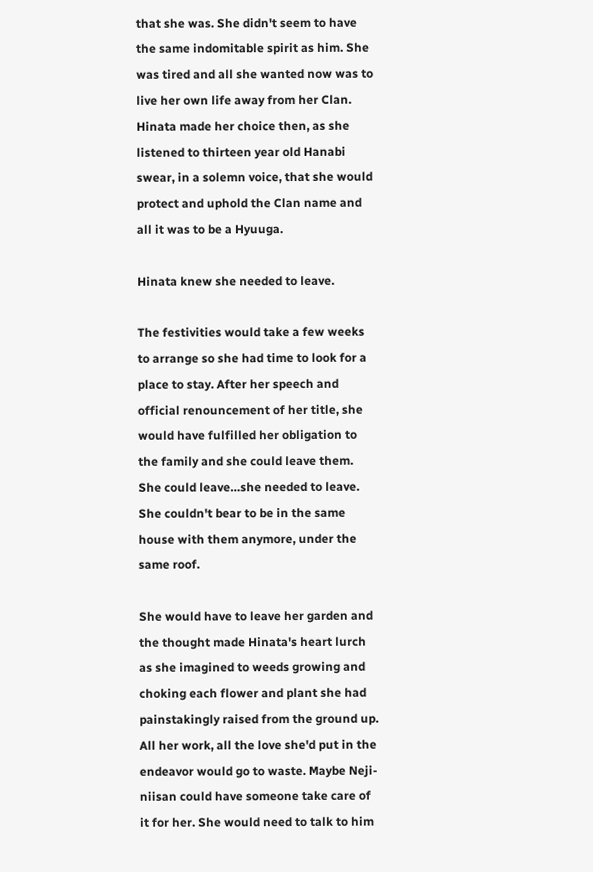that she was. She didn't seem to have the same indomitable spirit as him. She was tired and all she wanted now was to live her own life away from her Clan. Hinata made her choice then, as she listened to thirteen year old Hanabi swear, in a solemn voice, that she would protect and uphold the Clan name and all it was to be a Hyuuga.

Hinata knew she needed to leave.

The festivities would take a few weeks to arrange so she had time to look for a place to stay. After her speech and official renouncement of her title, she would have fulfilled her obligation to the family and she could leave them. She could leave…she needed to leave. She couldn't bear to be in the same house with them anymore, under the same roof.

She would have to leave her garden and the thought made Hinata's heart lurch as she imagined to weeds growing and choking each flower and plant she had painstakingly raised from the ground up. All her work, all the love she'd put in the endeavor would go to waste. Maybe Neji-niisan could have someone take care of it for her. She would need to talk to him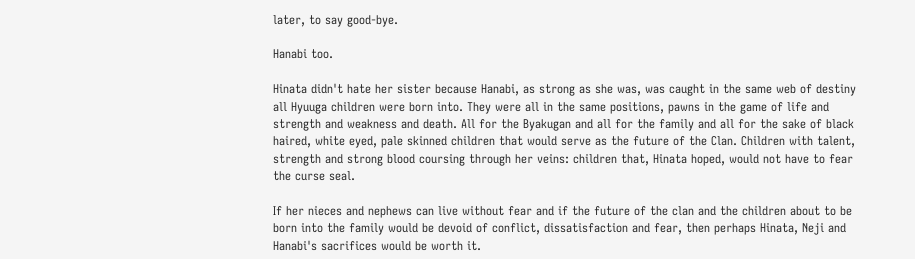later, to say good-bye.

Hanabi too.

Hinata didn't hate her sister because Hanabi, as strong as she was, was caught in the same web of destiny all Hyuuga children were born into. They were all in the same positions, pawns in the game of life and strength and weakness and death. All for the Byakugan and all for the family and all for the sake of black haired, white eyed, pale skinned children that would serve as the future of the Clan. Children with talent, strength and strong blood coursing through her veins: children that, Hinata hoped, would not have to fear the curse seal.

If her nieces and nephews can live without fear and if the future of the clan and the children about to be born into the family would be devoid of conflict, dissatisfaction and fear, then perhaps Hinata, Neji and Hanabi's sacrifices would be worth it.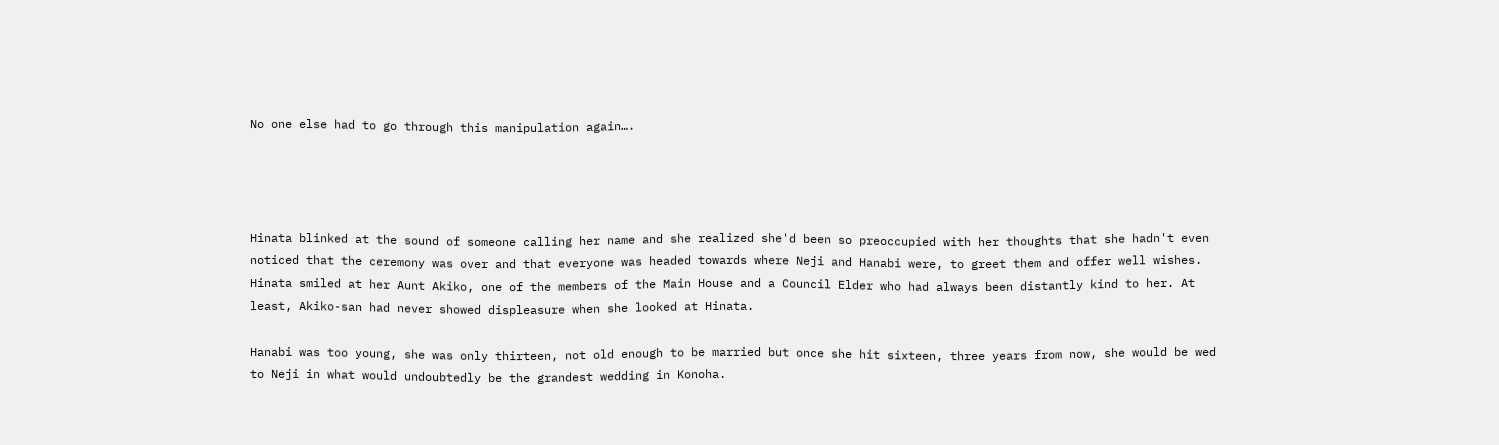No one else had to go through this manipulation again….




Hinata blinked at the sound of someone calling her name and she realized she'd been so preoccupied with her thoughts that she hadn't even noticed that the ceremony was over and that everyone was headed towards where Neji and Hanabi were, to greet them and offer well wishes. Hinata smiled at her Aunt Akiko, one of the members of the Main House and a Council Elder who had always been distantly kind to her. At least, Akiko-san had never showed displeasure when she looked at Hinata.

Hanabi was too young, she was only thirteen, not old enough to be married but once she hit sixteen, three years from now, she would be wed to Neji in what would undoubtedly be the grandest wedding in Konoha.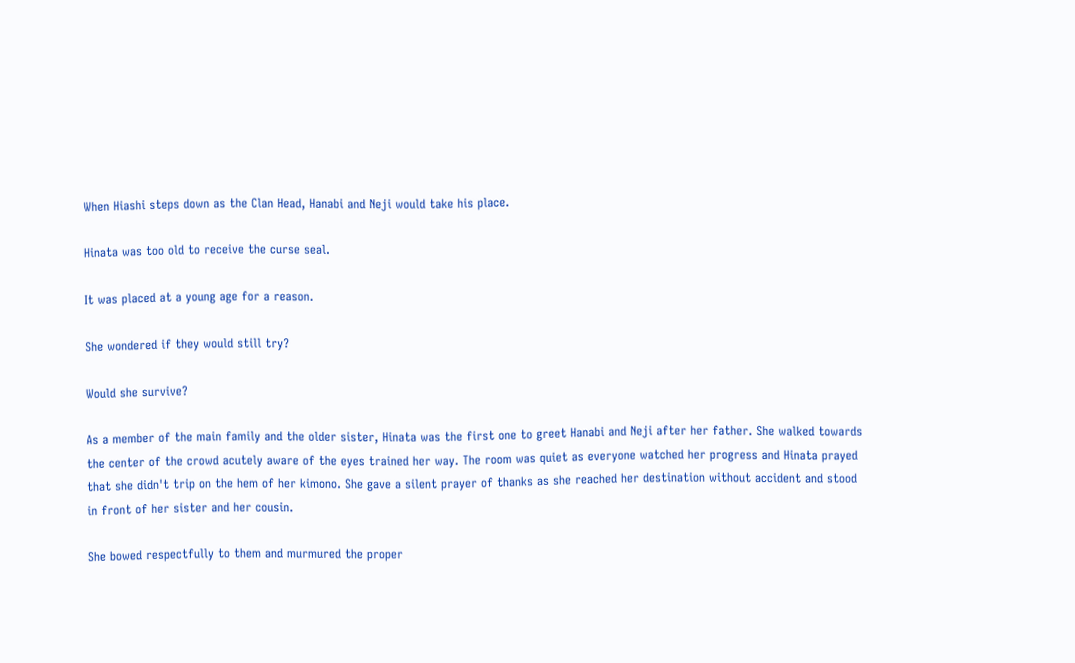When Hiashi steps down as the Clan Head, Hanabi and Neji would take his place.

Hinata was too old to receive the curse seal.

It was placed at a young age for a reason.

She wondered if they would still try?

Would she survive?

As a member of the main family and the older sister, Hinata was the first one to greet Hanabi and Neji after her father. She walked towards the center of the crowd acutely aware of the eyes trained her way. The room was quiet as everyone watched her progress and Hinata prayed that she didn't trip on the hem of her kimono. She gave a silent prayer of thanks as she reached her destination without accident and stood in front of her sister and her cousin.

She bowed respectfully to them and murmured the proper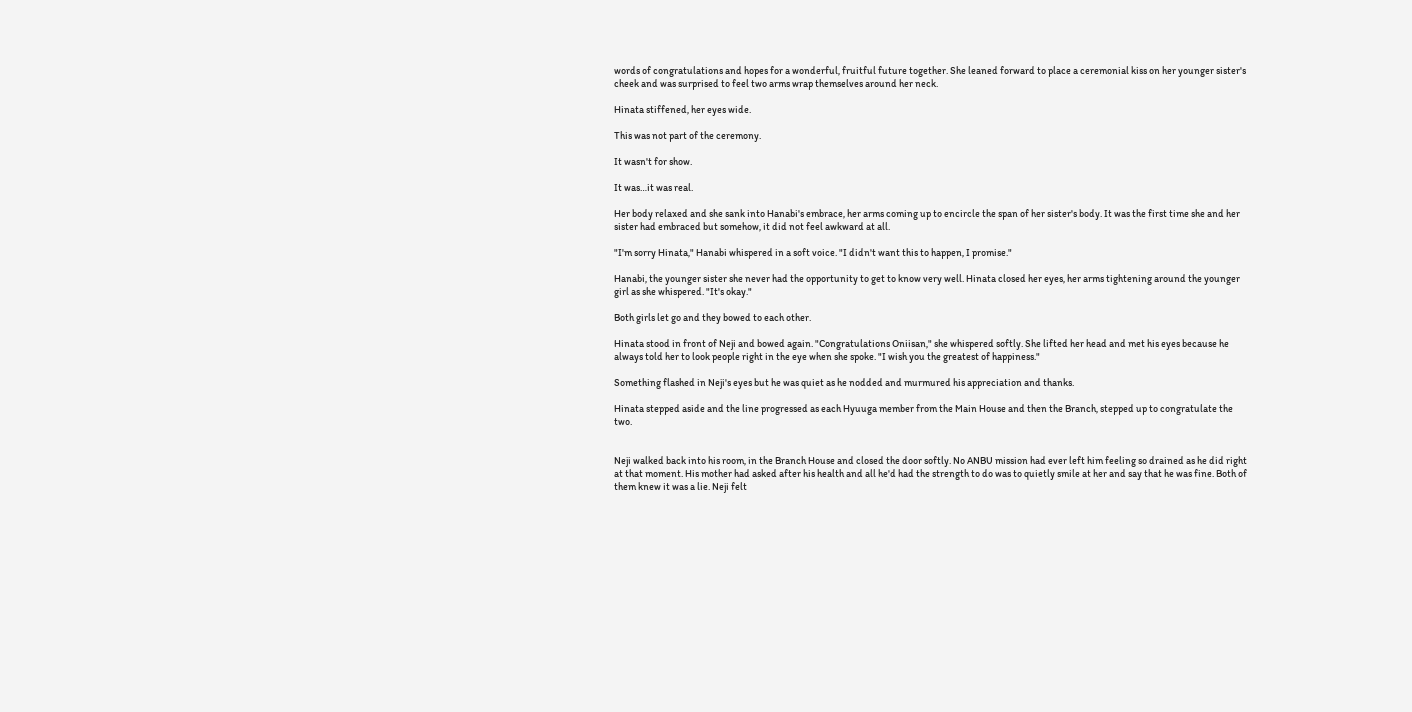words of congratulations and hopes for a wonderful, fruitful future together. She leaned forward to place a ceremonial kiss on her younger sister's cheek and was surprised to feel two arms wrap themselves around her neck.

Hinata stiffened, her eyes wide.

This was not part of the ceremony.

It wasn't for show.

It was…it was real.

Her body relaxed and she sank into Hanabi's embrace, her arms coming up to encircle the span of her sister's body. It was the first time she and her sister had embraced but somehow, it did not feel awkward at all.

"I'm sorry Hinata," Hanabi whispered in a soft voice. "I didn't want this to happen, I promise."

Hanabi, the younger sister she never had the opportunity to get to know very well. Hinata closed her eyes, her arms tightening around the younger girl as she whispered. "It's okay."

Both girls let go and they bowed to each other.

Hinata stood in front of Neji and bowed again. "Congratulations Oniisan," she whispered softly. She lifted her head and met his eyes because he always told her to look people right in the eye when she spoke. "I wish you the greatest of happiness."

Something flashed in Neji's eyes but he was quiet as he nodded and murmured his appreciation and thanks.

Hinata stepped aside and the line progressed as each Hyuuga member from the Main House and then the Branch, stepped up to congratulate the two.


Neji walked back into his room, in the Branch House and closed the door softly. No ANBU mission had ever left him feeling so drained as he did right at that moment. His mother had asked after his health and all he'd had the strength to do was to quietly smile at her and say that he was fine. Both of them knew it was a lie. Neji felt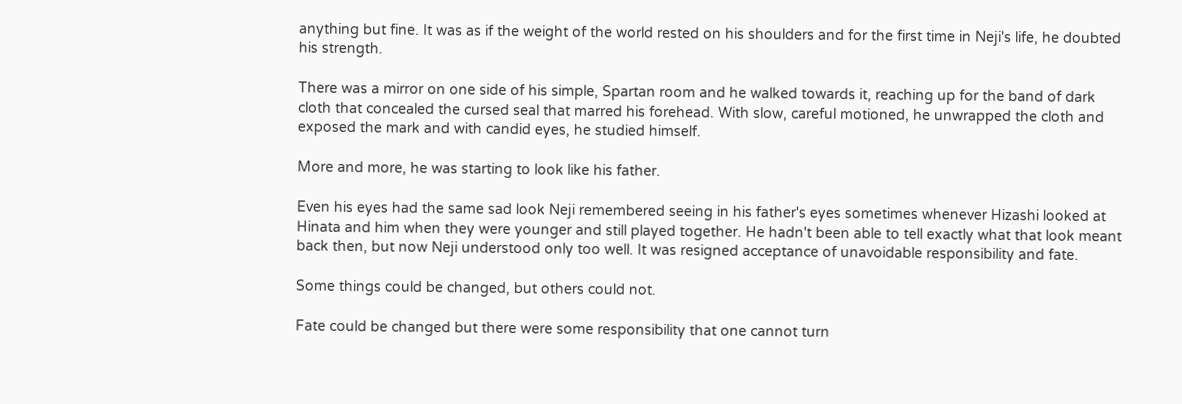anything but fine. It was as if the weight of the world rested on his shoulders and for the first time in Neji's life, he doubted his strength.

There was a mirror on one side of his simple, Spartan room and he walked towards it, reaching up for the band of dark cloth that concealed the cursed seal that marred his forehead. With slow, careful motioned, he unwrapped the cloth and exposed the mark and with candid eyes, he studied himself.

More and more, he was starting to look like his father.

Even his eyes had the same sad look Neji remembered seeing in his father's eyes sometimes whenever Hizashi looked at Hinata and him when they were younger and still played together. He hadn't been able to tell exactly what that look meant back then, but now Neji understood only too well. It was resigned acceptance of unavoidable responsibility and fate.

Some things could be changed, but others could not.

Fate could be changed but there were some responsibility that one cannot turn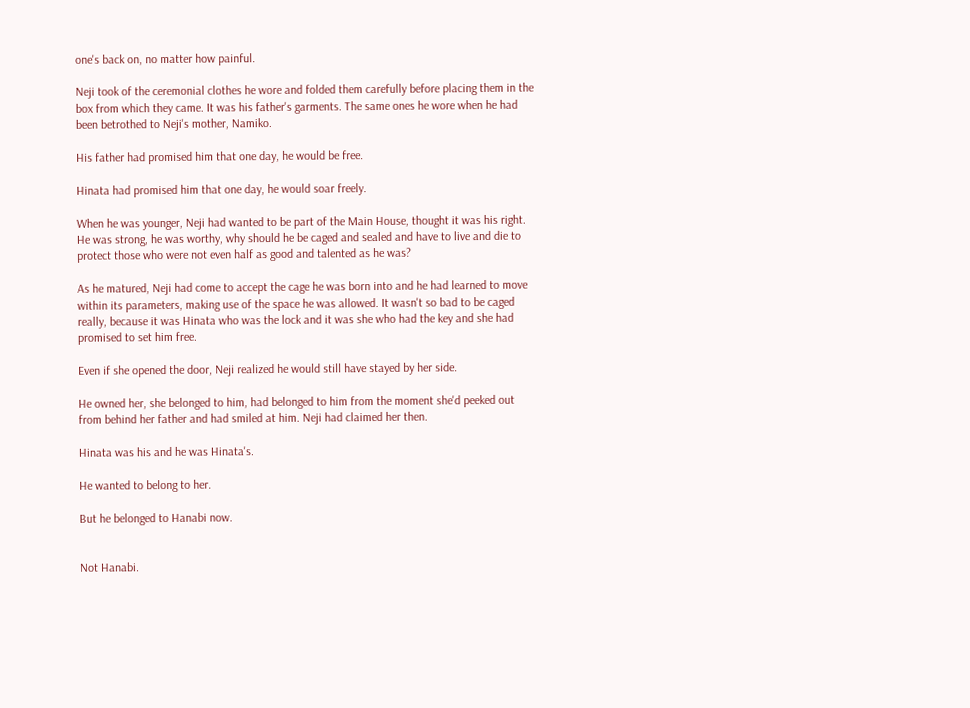one's back on, no matter how painful.

Neji took of the ceremonial clothes he wore and folded them carefully before placing them in the box from which they came. It was his father's garments. The same ones he wore when he had been betrothed to Neji's mother, Namiko.

His father had promised him that one day, he would be free.

Hinata had promised him that one day, he would soar freely.

When he was younger, Neji had wanted to be part of the Main House, thought it was his right. He was strong, he was worthy, why should he be caged and sealed and have to live and die to protect those who were not even half as good and talented as he was?

As he matured, Neji had come to accept the cage he was born into and he had learned to move within its parameters, making use of the space he was allowed. It wasn't so bad to be caged really, because it was Hinata who was the lock and it was she who had the key and she had promised to set him free.

Even if she opened the door, Neji realized he would still have stayed by her side.

He owned her, she belonged to him, had belonged to him from the moment she'd peeked out from behind her father and had smiled at him. Neji had claimed her then.

Hinata was his and he was Hinata's.

He wanted to belong to her.

But he belonged to Hanabi now.


Not Hanabi.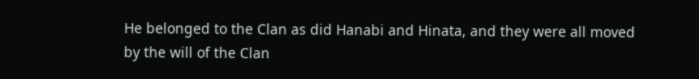He belonged to the Clan as did Hanabi and Hinata, and they were all moved by the will of the Clan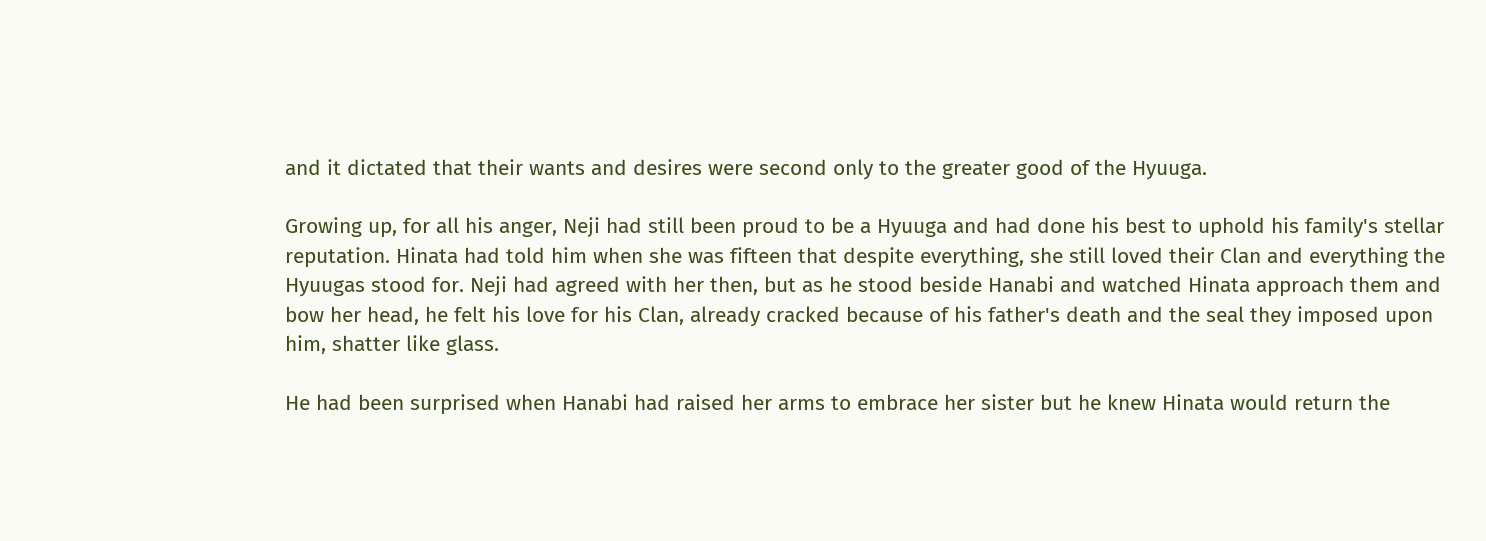and it dictated that their wants and desires were second only to the greater good of the Hyuuga.

Growing up, for all his anger, Neji had still been proud to be a Hyuuga and had done his best to uphold his family's stellar reputation. Hinata had told him when she was fifteen that despite everything, she still loved their Clan and everything the Hyuugas stood for. Neji had agreed with her then, but as he stood beside Hanabi and watched Hinata approach them and bow her head, he felt his love for his Clan, already cracked because of his father's death and the seal they imposed upon him, shatter like glass.

He had been surprised when Hanabi had raised her arms to embrace her sister but he knew Hinata would return the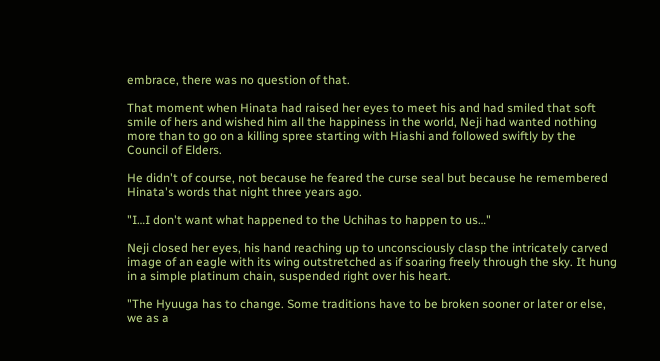embrace, there was no question of that.

That moment when Hinata had raised her eyes to meet his and had smiled that soft smile of hers and wished him all the happiness in the world, Neji had wanted nothing more than to go on a killing spree starting with Hiashi and followed swiftly by the Council of Elders.

He didn't of course, not because he feared the curse seal but because he remembered Hinata's words that night three years ago.

"I…I don't want what happened to the Uchihas to happen to us…"

Neji closed her eyes, his hand reaching up to unconsciously clasp the intricately carved image of an eagle with its wing outstretched as if soaring freely through the sky. It hung in a simple platinum chain, suspended right over his heart.

"The Hyuuga has to change. Some traditions have to be broken sooner or later or else, we as a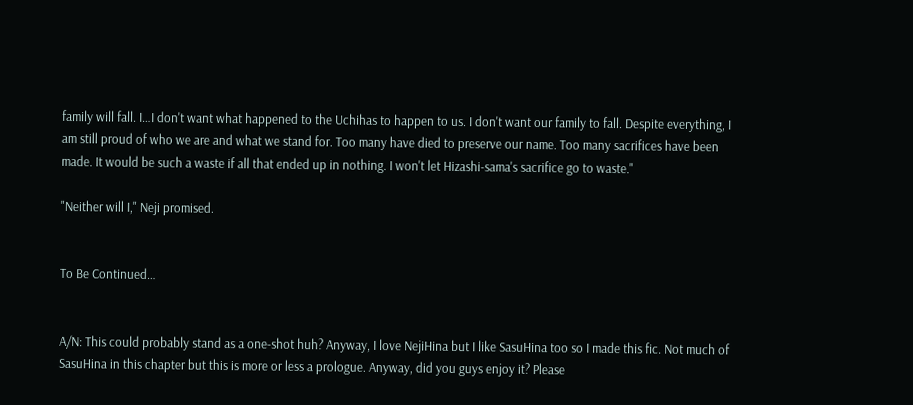family will fall. I…I don't want what happened to the Uchihas to happen to us. I don't want our family to fall. Despite everything, I am still proud of who we are and what we stand for. Too many have died to preserve our name. Too many sacrifices have been made. It would be such a waste if all that ended up in nothing. I won't let Hizashi-sama's sacrifice go to waste."

"Neither will I," Neji promised.


To Be Continued…


A/N: This could probably stand as a one-shot huh? Anyway, I love NejiHina but I like SasuHina too so I made this fic. Not much of SasuHina in this chapter but this is more or less a prologue. Anyway, did you guys enjoy it? Please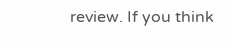review. If you think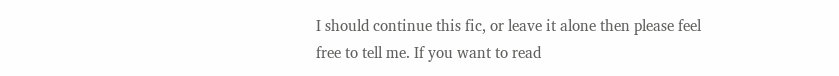I should continue this fic, or leave it alone then please feel free to tell me. If you want to read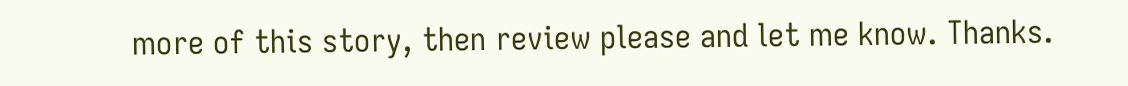more of this story, then review please and let me know. Thanks.